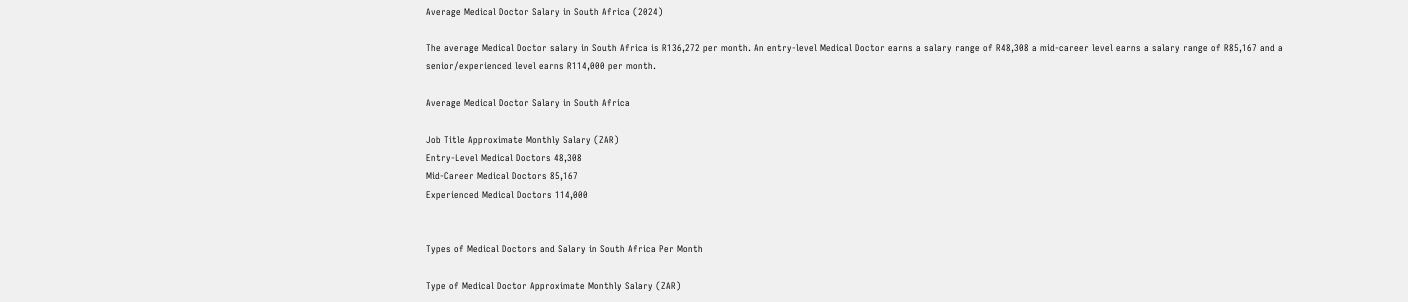Average Medical Doctor Salary in South Africa (2024)

The average Medical Doctor salary in South Africa is R136,272 per month. An entry-level Medical Doctor earns a salary range of R48,308 a mid-career level earns a salary range of R85,167 and a senior/experienced level earns R114,000 per month.

Average Medical Doctor Salary in South Africa

Job Title Approximate Monthly Salary (ZAR)
Entry-Level Medical Doctors 48,308
Mid-Career Medical Doctors 85,167
Experienced Medical Doctors 114,000


Types of Medical Doctors and Salary in South Africa Per Month

Type of Medical Doctor Approximate Monthly Salary (ZAR)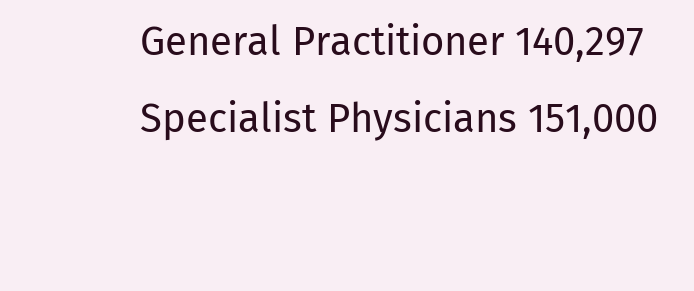General Practitioner 140,297
Specialist Physicians 151,000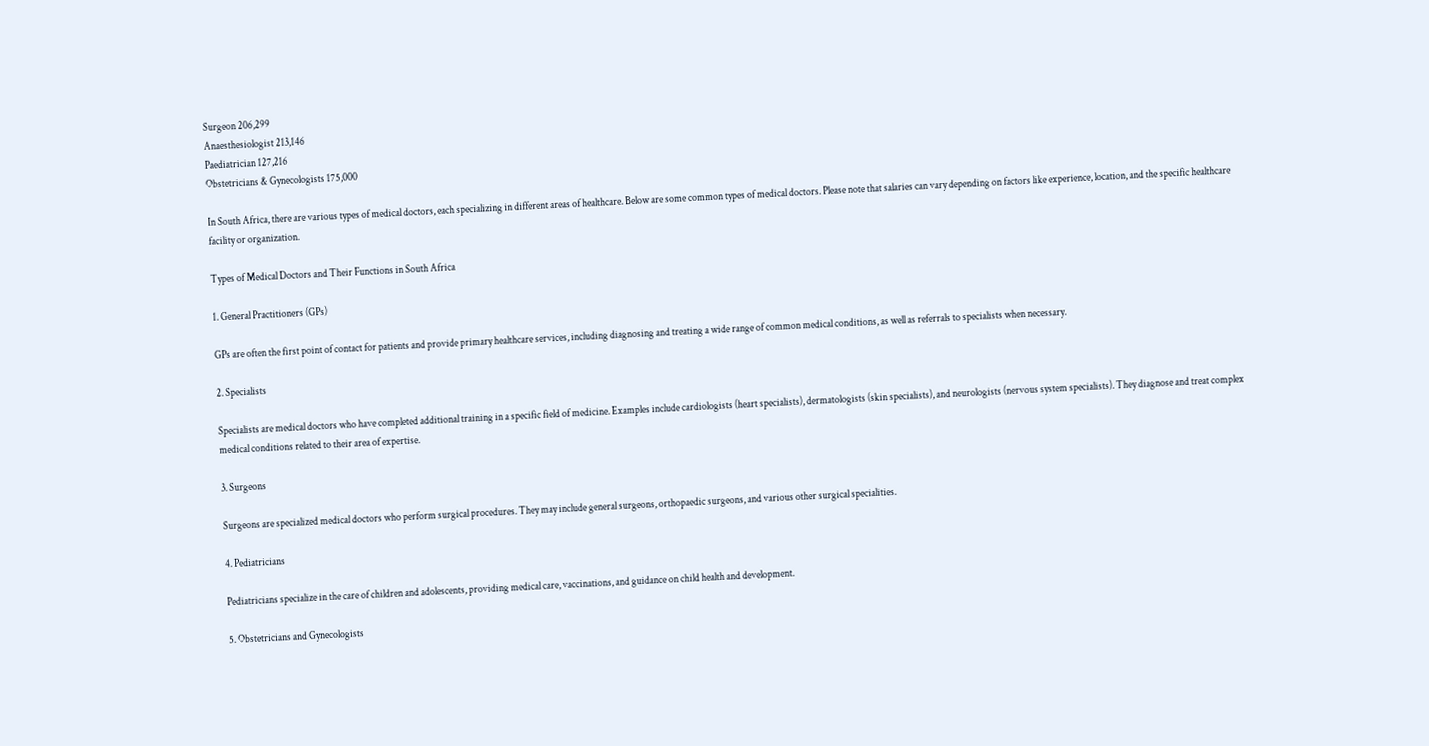Surgeon 206,299
Anaesthesiologist 213,146
Paediatrician 127,216
Obstetricians & Gynecologists 175,000

In South Africa, there are various types of medical doctors, each specializing in different areas of healthcare. Below are some common types of medical doctors. Please note that salaries can vary depending on factors like experience, location, and the specific healthcare facility or organization.

Types of Medical Doctors and Their Functions in South Africa

1. General Practitioners (GPs)

GPs are often the first point of contact for patients and provide primary healthcare services, including diagnosing and treating a wide range of common medical conditions, as well as referrals to specialists when necessary.

2. Specialists

Specialists are medical doctors who have completed additional training in a specific field of medicine. Examples include cardiologists (heart specialists), dermatologists (skin specialists), and neurologists (nervous system specialists). They diagnose and treat complex medical conditions related to their area of expertise.

3. Surgeons

Surgeons are specialized medical doctors who perform surgical procedures. They may include general surgeons, orthopaedic surgeons, and various other surgical specialities.

4. Pediatricians

Pediatricians specialize in the care of children and adolescents, providing medical care, vaccinations, and guidance on child health and development.

5. Obstetricians and Gynecologists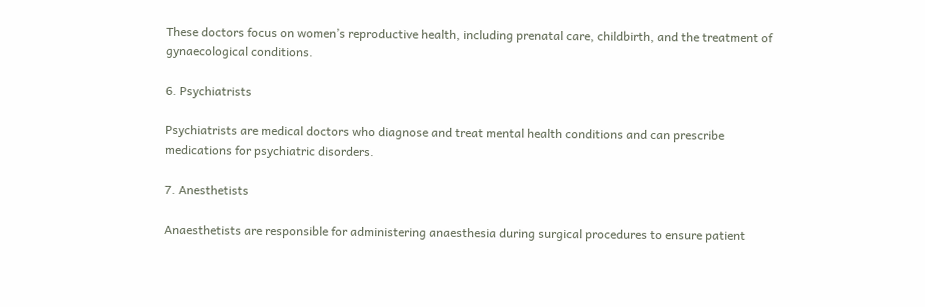These doctors focus on women’s reproductive health, including prenatal care, childbirth, and the treatment of gynaecological conditions.

6. Psychiatrists

Psychiatrists are medical doctors who diagnose and treat mental health conditions and can prescribe medications for psychiatric disorders.

7. Anesthetists

Anaesthetists are responsible for administering anaesthesia during surgical procedures to ensure patient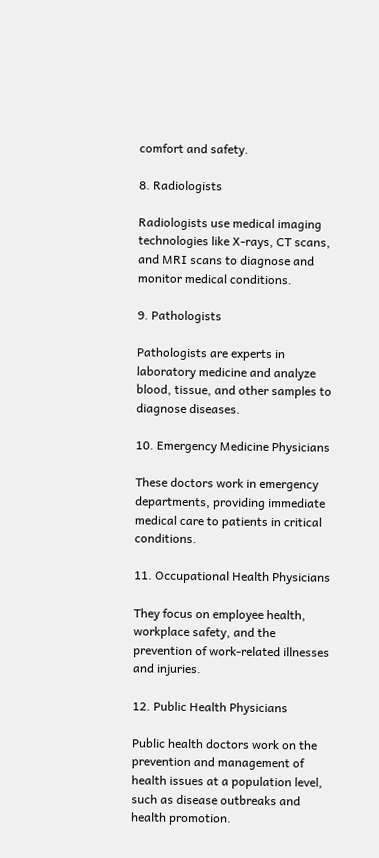comfort and safety.

8. Radiologists

Radiologists use medical imaging technologies like X-rays, CT scans, and MRI scans to diagnose and monitor medical conditions.

9. Pathologists

Pathologists are experts in laboratory medicine and analyze blood, tissue, and other samples to diagnose diseases.

10. Emergency Medicine Physicians

These doctors work in emergency departments, providing immediate medical care to patients in critical conditions.

11. Occupational Health Physicians

They focus on employee health, workplace safety, and the prevention of work-related illnesses and injuries.

12. Public Health Physicians

Public health doctors work on the prevention and management of health issues at a population level, such as disease outbreaks and health promotion.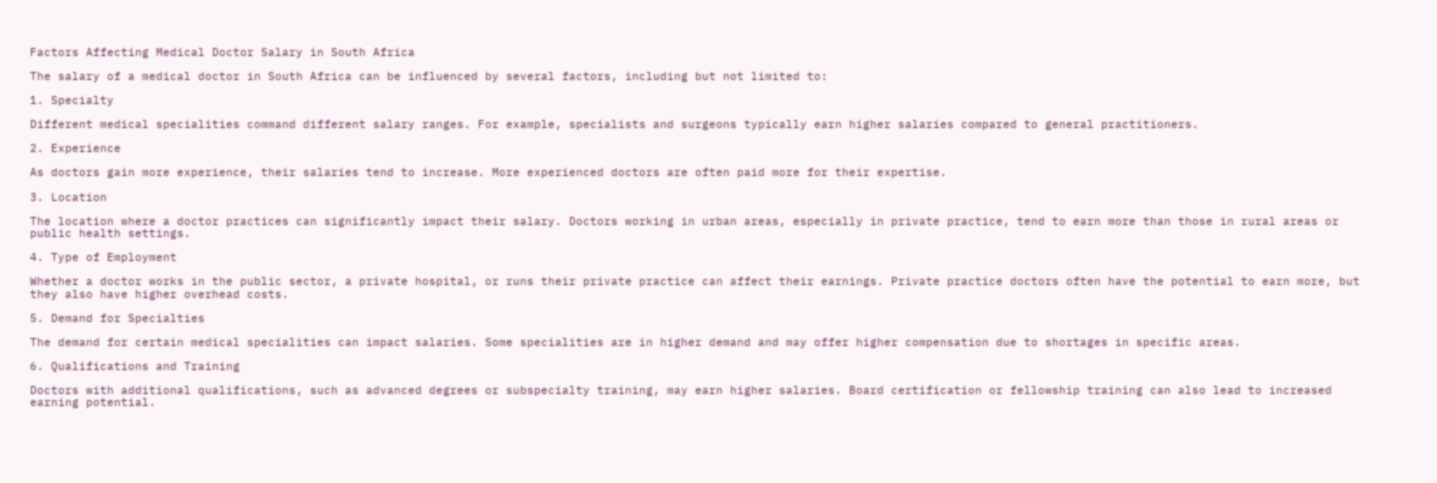Factors Affecting Medical Doctor Salary in South Africa

The salary of a medical doctor in South Africa can be influenced by several factors, including but not limited to:

1. Specialty

Different medical specialities command different salary ranges. For example, specialists and surgeons typically earn higher salaries compared to general practitioners.

2. Experience

As doctors gain more experience, their salaries tend to increase. More experienced doctors are often paid more for their expertise.

3. Location

The location where a doctor practices can significantly impact their salary. Doctors working in urban areas, especially in private practice, tend to earn more than those in rural areas or public health settings.

4. Type of Employment

Whether a doctor works in the public sector, a private hospital, or runs their private practice can affect their earnings. Private practice doctors often have the potential to earn more, but they also have higher overhead costs.

5. Demand for Specialties

The demand for certain medical specialities can impact salaries. Some specialities are in higher demand and may offer higher compensation due to shortages in specific areas.

6. Qualifications and Training

Doctors with additional qualifications, such as advanced degrees or subspecialty training, may earn higher salaries. Board certification or fellowship training can also lead to increased earning potential.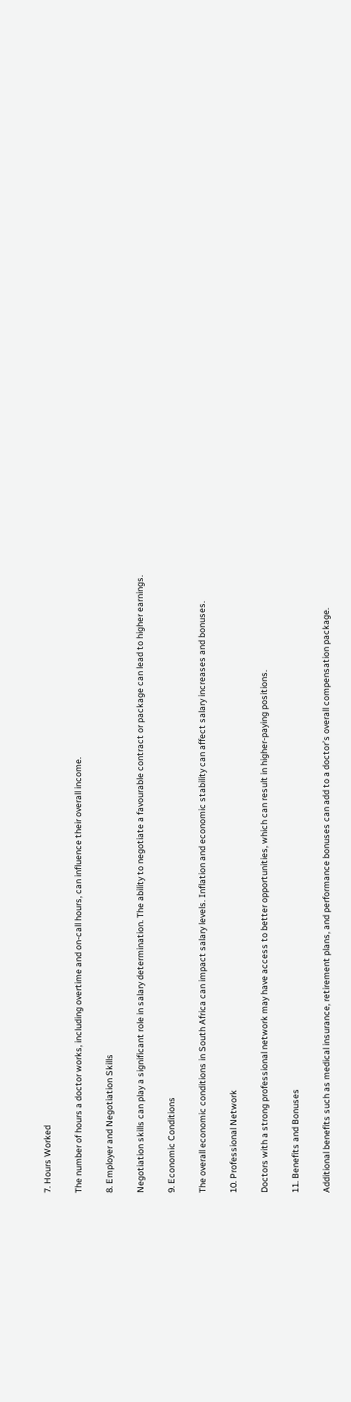7. Hours Worked

The number of hours a doctor works, including overtime and on-call hours, can influence their overall income.

8. Employer and Negotiation Skills

Negotiation skills can play a significant role in salary determination. The ability to negotiate a favourable contract or package can lead to higher earnings.

9. Economic Conditions

The overall economic conditions in South Africa can impact salary levels. Inflation and economic stability can affect salary increases and bonuses.

10. Professional Network

Doctors with a strong professional network may have access to better opportunities, which can result in higher-paying positions.

11. Benefits and Bonuses

Additional benefits such as medical insurance, retirement plans, and performance bonuses can add to a doctor’s overall compensation package.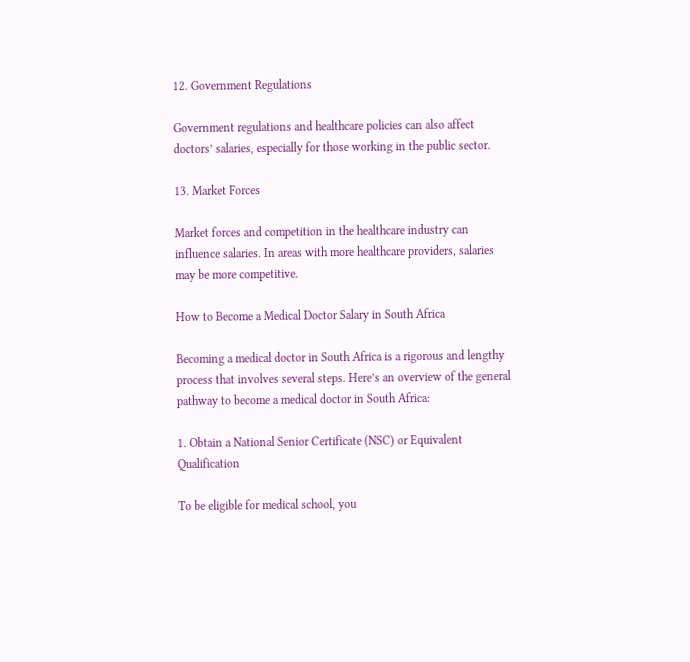12. Government Regulations

Government regulations and healthcare policies can also affect doctors’ salaries, especially for those working in the public sector.

13. Market Forces

Market forces and competition in the healthcare industry can influence salaries. In areas with more healthcare providers, salaries may be more competitive.

How to Become a Medical Doctor Salary in South Africa

Becoming a medical doctor in South Africa is a rigorous and lengthy process that involves several steps. Here’s an overview of the general pathway to become a medical doctor in South Africa:

1. Obtain a National Senior Certificate (NSC) or Equivalent Qualification

To be eligible for medical school, you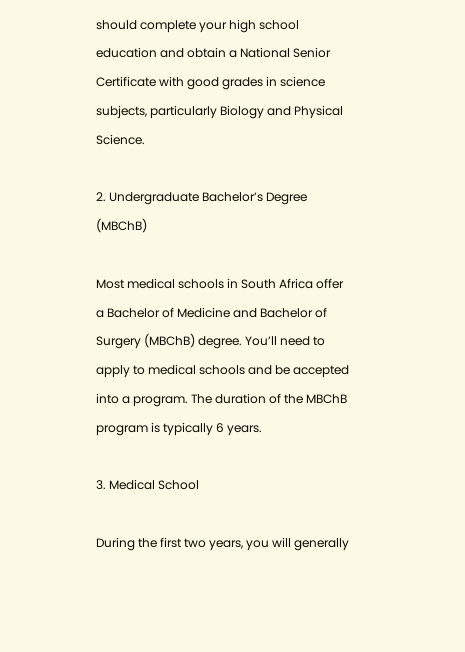should complete your high school education and obtain a National Senior Certificate with good grades in science subjects, particularly Biology and Physical Science.

2. Undergraduate Bachelor’s Degree (MBChB)

Most medical schools in South Africa offer a Bachelor of Medicine and Bachelor of Surgery (MBChB) degree. You’ll need to apply to medical schools and be accepted into a program. The duration of the MBChB program is typically 6 years.

3. Medical School

During the first two years, you will generally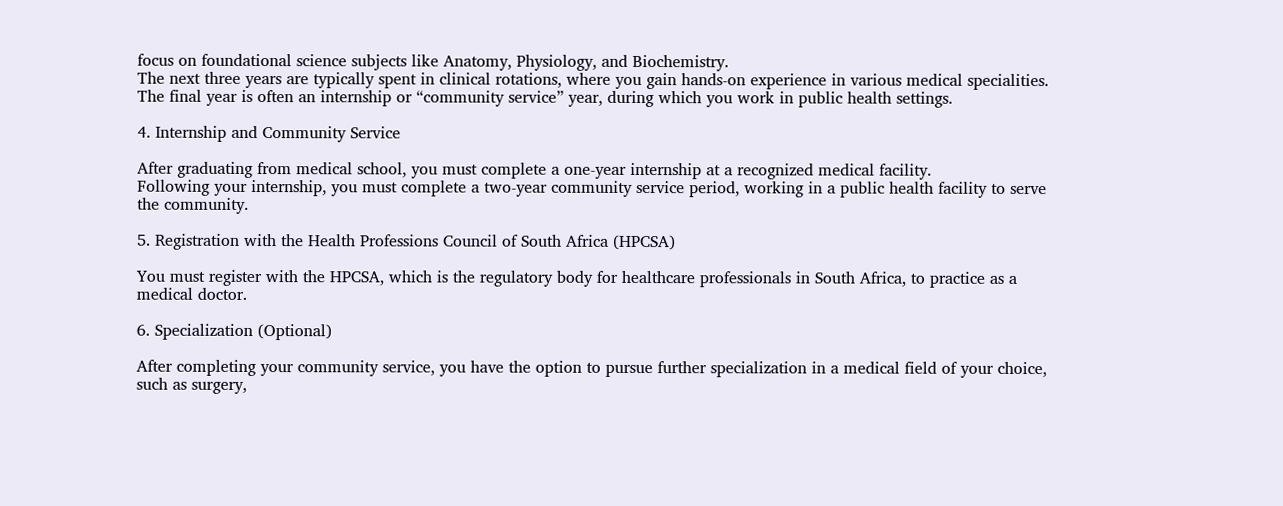focus on foundational science subjects like Anatomy, Physiology, and Biochemistry.
The next three years are typically spent in clinical rotations, where you gain hands-on experience in various medical specialities.
The final year is often an internship or “community service” year, during which you work in public health settings.

4. Internship and Community Service

After graduating from medical school, you must complete a one-year internship at a recognized medical facility.
Following your internship, you must complete a two-year community service period, working in a public health facility to serve the community.

5. Registration with the Health Professions Council of South Africa (HPCSA)

You must register with the HPCSA, which is the regulatory body for healthcare professionals in South Africa, to practice as a medical doctor.

6. Specialization (Optional)

After completing your community service, you have the option to pursue further specialization in a medical field of your choice, such as surgery,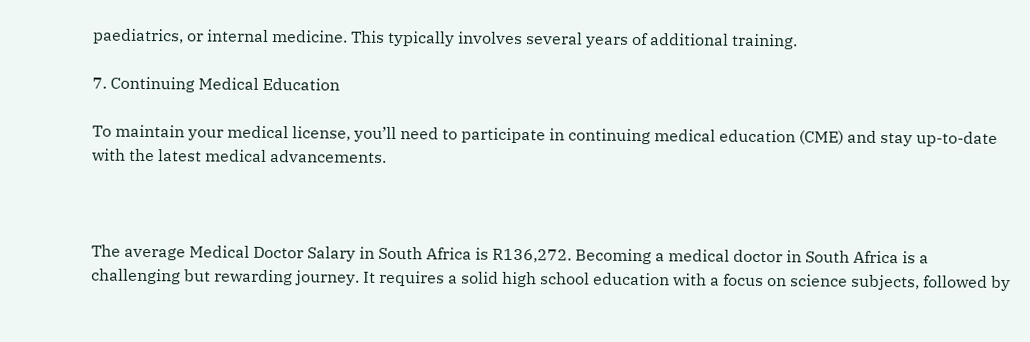paediatrics, or internal medicine. This typically involves several years of additional training.

7. Continuing Medical Education

To maintain your medical license, you’ll need to participate in continuing medical education (CME) and stay up-to-date with the latest medical advancements.



The average Medical Doctor Salary in South Africa is R136,272. Becoming a medical doctor in South Africa is a challenging but rewarding journey. It requires a solid high school education with a focus on science subjects, followed by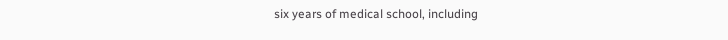six years of medical school, including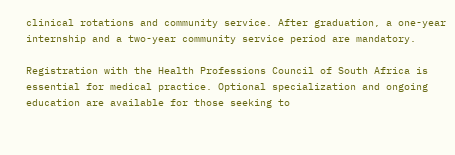clinical rotations and community service. After graduation, a one-year internship and a two-year community service period are mandatory.

Registration with the Health Professions Council of South Africa is essential for medical practice. Optional specialization and ongoing education are available for those seeking to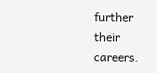further their careers.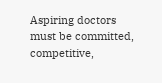Aspiring doctors must be committed, competitive,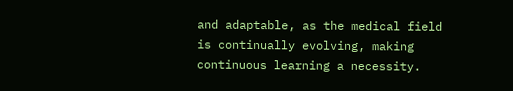and adaptable, as the medical field is continually evolving, making continuous learning a necessity.